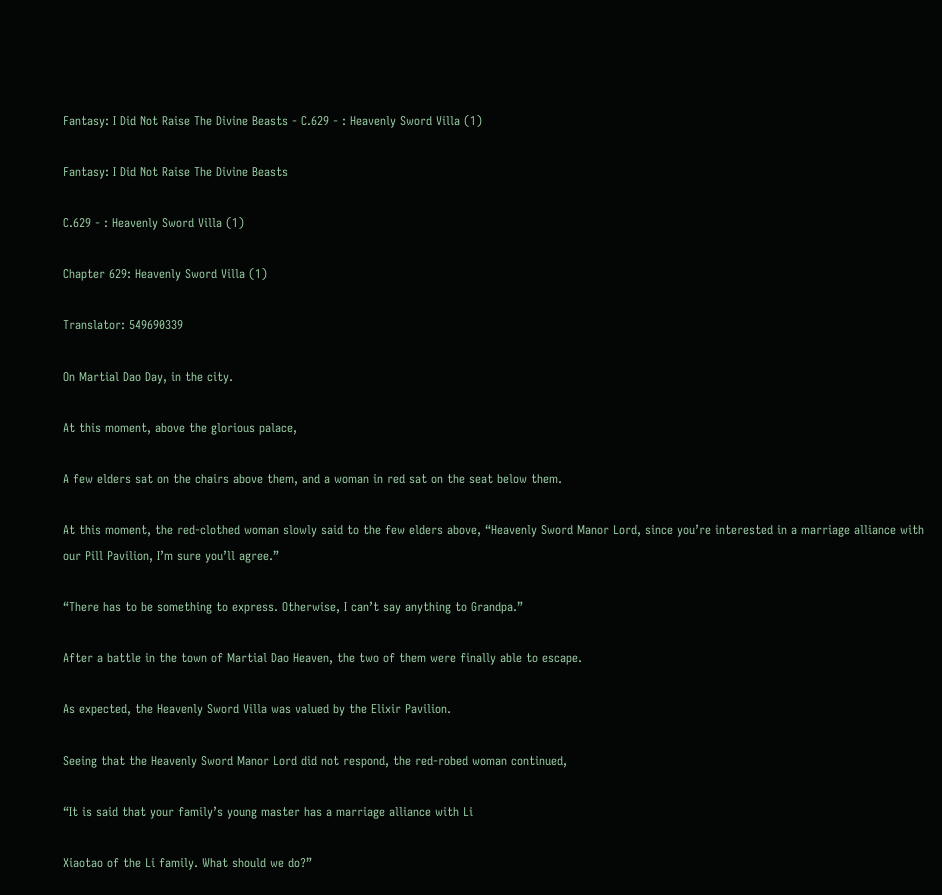Fantasy: I Did Not Raise The Divine Beasts - C.629 - : Heavenly Sword Villa (1)

Fantasy: I Did Not Raise The Divine Beasts

C.629 - : Heavenly Sword Villa (1)

Chapter 629: Heavenly Sword Villa (1)

Translator: 549690339

On Martial Dao Day, in the city.

At this moment, above the glorious palace,

A few elders sat on the chairs above them, and a woman in red sat on the seat below them.

At this moment, the red-clothed woman slowly said to the few elders above, “Heavenly Sword Manor Lord, since you’re interested in a marriage alliance with our Pill Pavilion, I’m sure you’ll agree.”

“There has to be something to express. Otherwise, I can’t say anything to Grandpa.”

After a battle in the town of Martial Dao Heaven, the two of them were finally able to escape.

As expected, the Heavenly Sword Villa was valued by the Elixir Pavilion.

Seeing that the Heavenly Sword Manor Lord did not respond, the red-robed woman continued,

“It is said that your family’s young master has a marriage alliance with Li

Xiaotao of the Li family. What should we do?”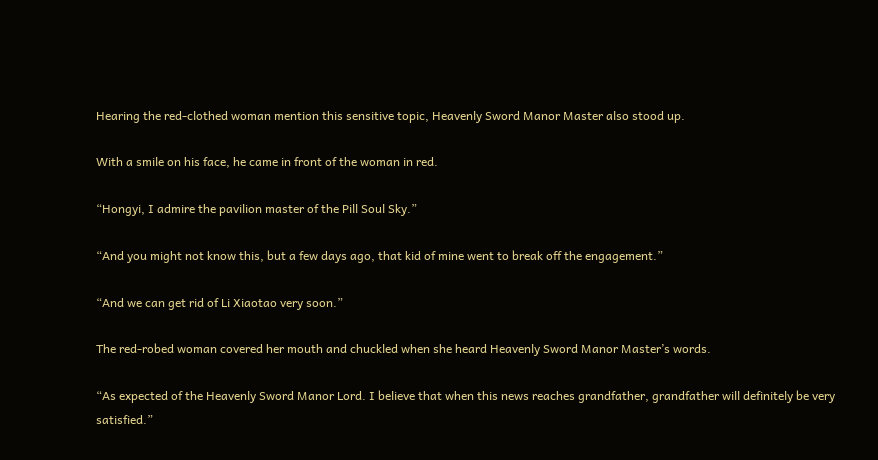Hearing the red-clothed woman mention this sensitive topic, Heavenly Sword Manor Master also stood up.

With a smile on his face, he came in front of the woman in red.

“Hongyi, I admire the pavilion master of the Pill Soul Sky.”

“And you might not know this, but a few days ago, that kid of mine went to break off the engagement.”

“And we can get rid of Li Xiaotao very soon.”

The red-robed woman covered her mouth and chuckled when she heard Heavenly Sword Manor Master’s words.

“As expected of the Heavenly Sword Manor Lord. I believe that when this news reaches grandfather, grandfather will definitely be very satisfied.”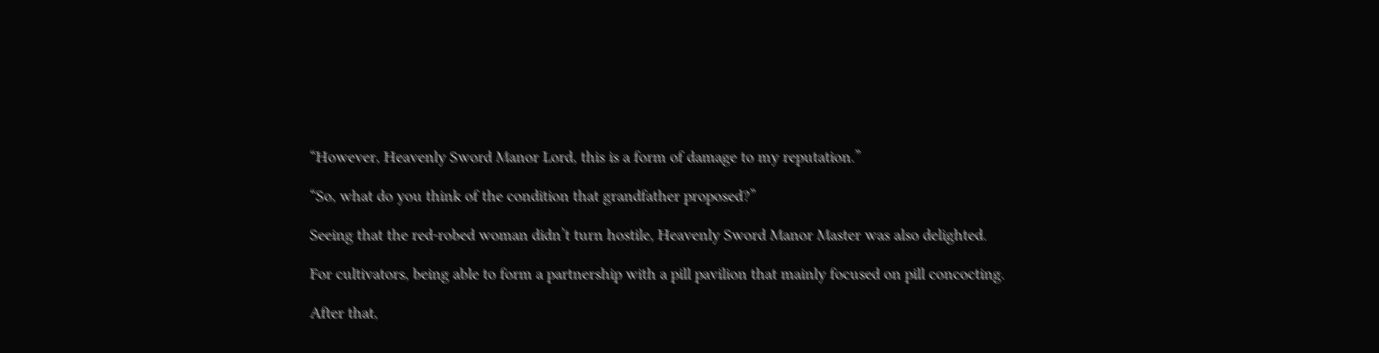“However, Heavenly Sword Manor Lord, this is a form of damage to my reputation.”

“So, what do you think of the condition that grandfather proposed?”

Seeing that the red-robed woman didn’t turn hostile, Heavenly Sword Manor Master was also delighted.

For cultivators, being able to form a partnership with a pill pavilion that mainly focused on pill concocting.

After that,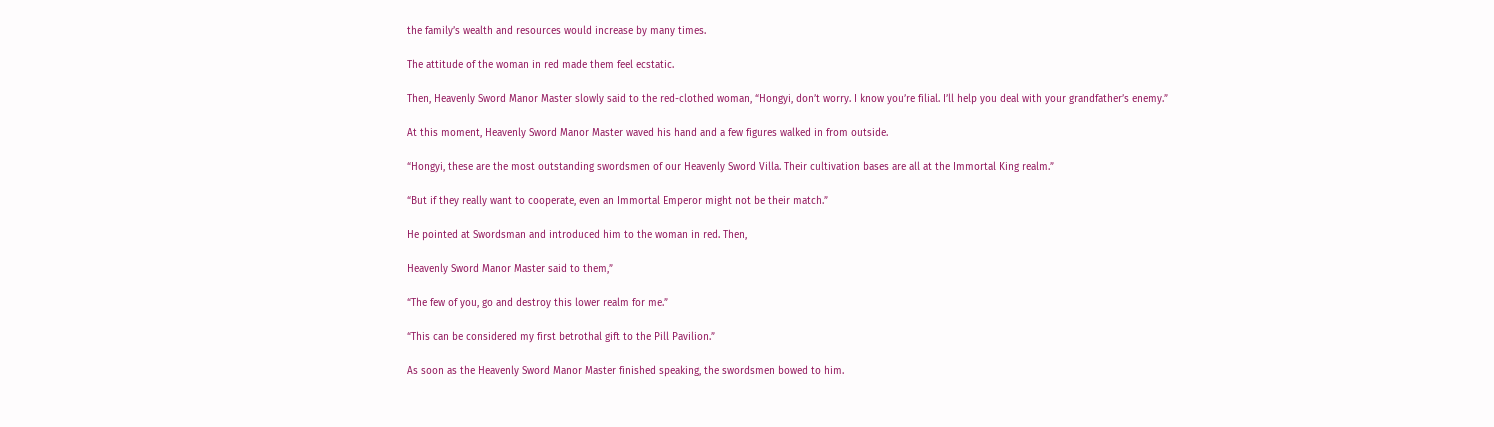the family’s wealth and resources would increase by many times.

The attitude of the woman in red made them feel ecstatic.

Then, Heavenly Sword Manor Master slowly said to the red-clothed woman, “Hongyi, don’t worry. I know you’re filial. I’ll help you deal with your grandfather’s enemy.”

At this moment, Heavenly Sword Manor Master waved his hand and a few figures walked in from outside.

“Hongyi, these are the most outstanding swordsmen of our Heavenly Sword Villa. Their cultivation bases are all at the Immortal King realm.”

“But if they really want to cooperate, even an Immortal Emperor might not be their match.”

He pointed at Swordsman and introduced him to the woman in red. Then,

Heavenly Sword Manor Master said to them,”

“The few of you, go and destroy this lower realm for me.”

“This can be considered my first betrothal gift to the Pill Pavilion.”

As soon as the Heavenly Sword Manor Master finished speaking, the swordsmen bowed to him.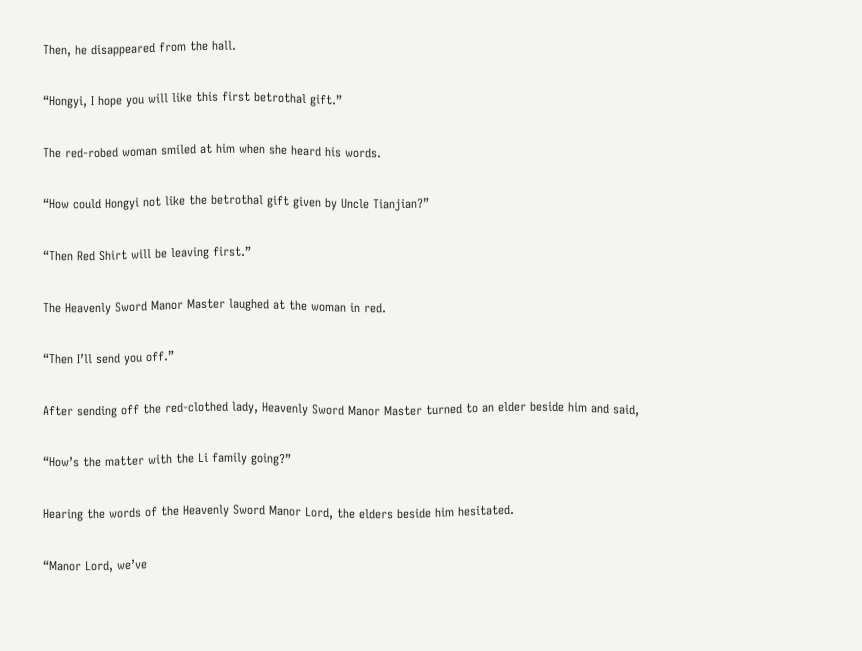Then, he disappeared from the hall.

“Hongyi, I hope you will like this first betrothal gift.”

The red-robed woman smiled at him when she heard his words.

“How could Hongyi not like the betrothal gift given by Uncle Tianjian?”

“Then Red Shirt will be leaving first.”

The Heavenly Sword Manor Master laughed at the woman in red.

“Then I’ll send you off.”

After sending off the red-clothed lady, Heavenly Sword Manor Master turned to an elder beside him and said,

“How’s the matter with the Li family going?”

Hearing the words of the Heavenly Sword Manor Lord, the elders beside him hesitated.

“Manor Lord, we’ve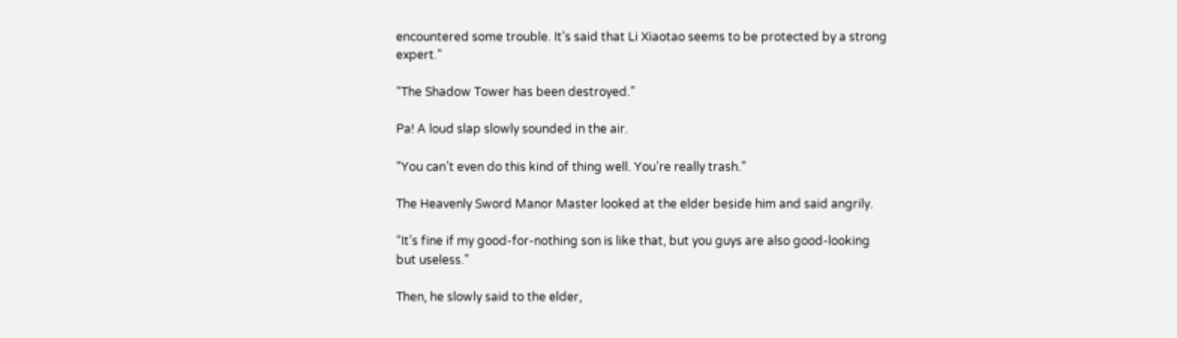encountered some trouble. It’s said that Li Xiaotao seems to be protected by a strong expert.”

“The Shadow Tower has been destroyed.”

Pa! A loud slap slowly sounded in the air.

“You can’t even do this kind of thing well. You’re really trash.”

The Heavenly Sword Manor Master looked at the elder beside him and said angrily.

“It’s fine if my good-for-nothing son is like that, but you guys are also good-looking but useless.”

Then, he slowly said to the elder,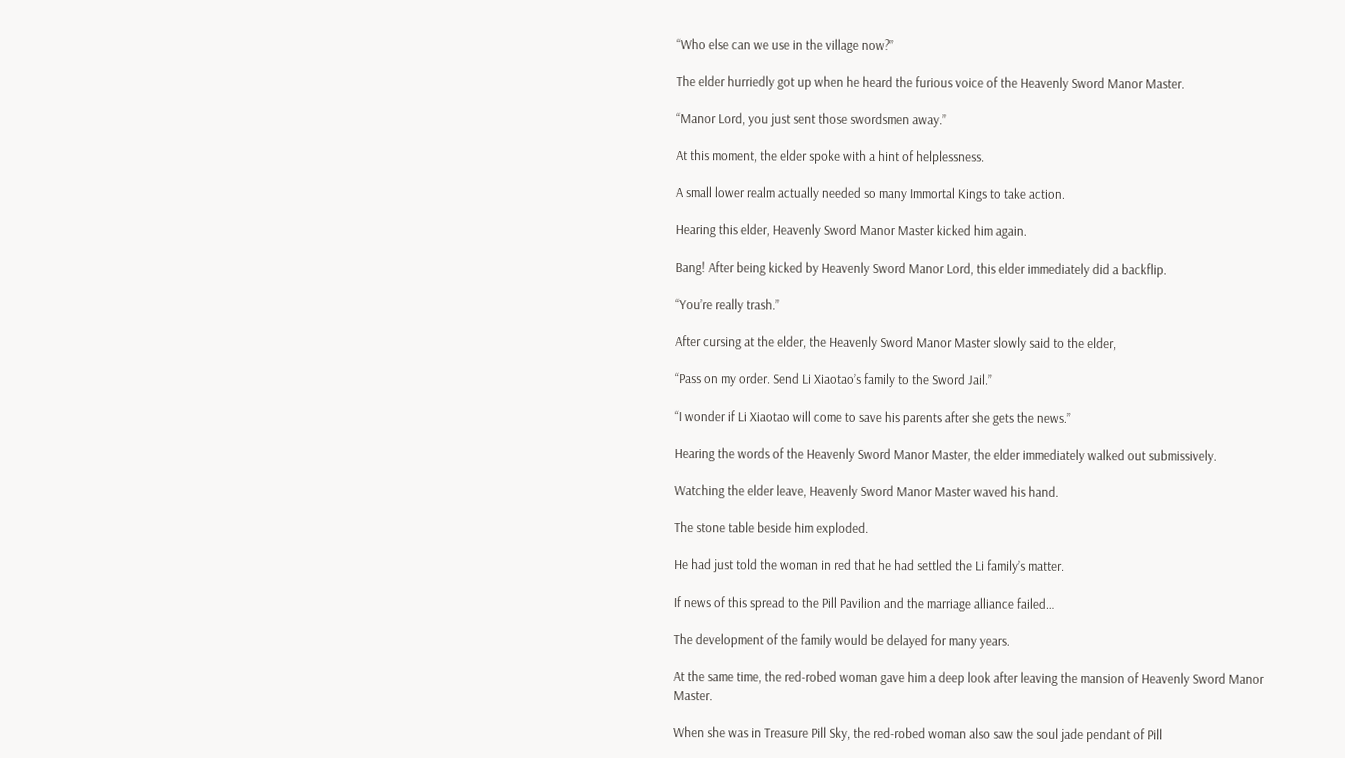“Who else can we use in the village now?”

The elder hurriedly got up when he heard the furious voice of the Heavenly Sword Manor Master.

“Manor Lord, you just sent those swordsmen away.”

At this moment, the elder spoke with a hint of helplessness.

A small lower realm actually needed so many Immortal Kings to take action.

Hearing this elder, Heavenly Sword Manor Master kicked him again.

Bang! After being kicked by Heavenly Sword Manor Lord, this elder immediately did a backflip.

“You’re really trash.”

After cursing at the elder, the Heavenly Sword Manor Master slowly said to the elder,

“Pass on my order. Send Li Xiaotao’s family to the Sword Jail.”

“I wonder if Li Xiaotao will come to save his parents after she gets the news.”

Hearing the words of the Heavenly Sword Manor Master, the elder immediately walked out submissively.

Watching the elder leave, Heavenly Sword Manor Master waved his hand.

The stone table beside him exploded.

He had just told the woman in red that he had settled the Li family’s matter.

If news of this spread to the Pill Pavilion and the marriage alliance failed…

The development of the family would be delayed for many years.

At the same time, the red-robed woman gave him a deep look after leaving the mansion of Heavenly Sword Manor Master.

When she was in Treasure Pill Sky, the red-robed woman also saw the soul jade pendant of Pill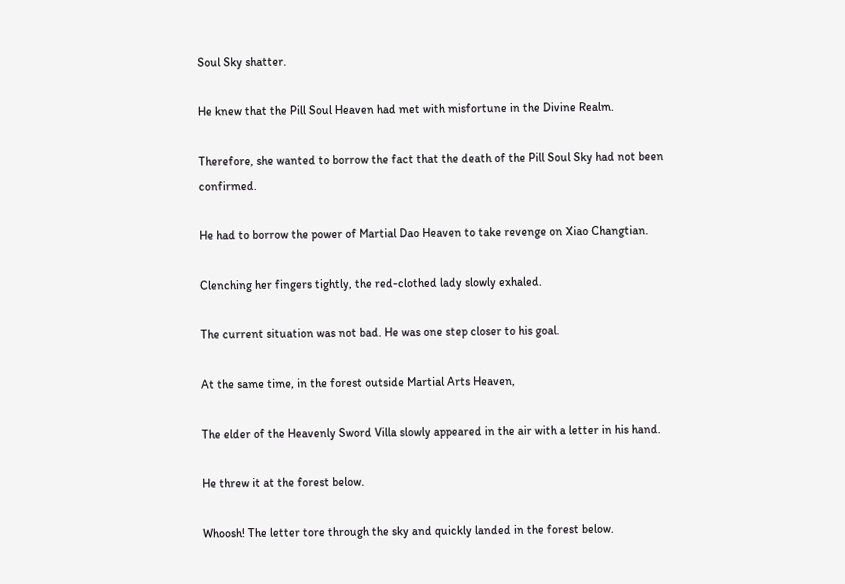Soul Sky shatter.

He knew that the Pill Soul Heaven had met with misfortune in the Divine Realm.

Therefore, she wanted to borrow the fact that the death of the Pill Soul Sky had not been confirmed.

He had to borrow the power of Martial Dao Heaven to take revenge on Xiao Changtian.

Clenching her fingers tightly, the red-clothed lady slowly exhaled.

The current situation was not bad. He was one step closer to his goal.

At the same time, in the forest outside Martial Arts Heaven,

The elder of the Heavenly Sword Villa slowly appeared in the air with a letter in his hand.

He threw it at the forest below.

Whoosh! The letter tore through the sky and quickly landed in the forest below.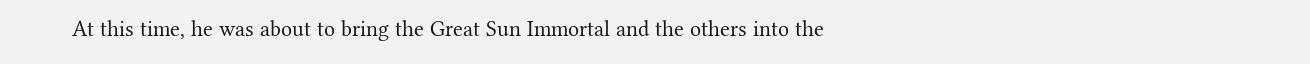At this time, he was about to bring the Great Sun Immortal and the others into the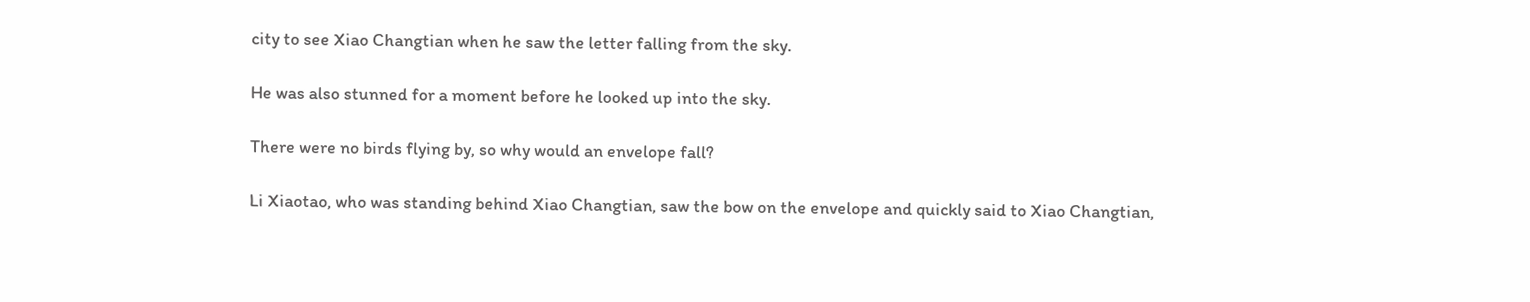city to see Xiao Changtian when he saw the letter falling from the sky.

He was also stunned for a moment before he looked up into the sky.

There were no birds flying by, so why would an envelope fall?

Li Xiaotao, who was standing behind Xiao Changtian, saw the bow on the envelope and quickly said to Xiao Changtian,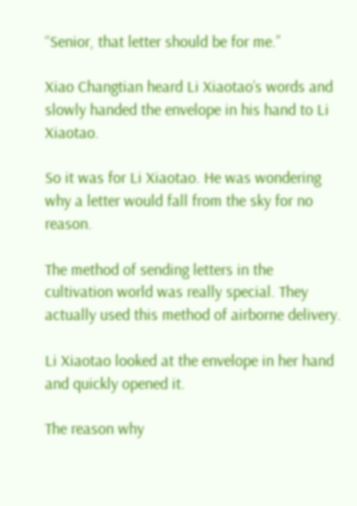“Senior, that letter should be for me.”

Xiao Changtian heard Li Xiaotao’s words and slowly handed the envelope in his hand to Li Xiaotao.

So it was for Li Xiaotao. He was wondering why a letter would fall from the sky for no reason.

The method of sending letters in the cultivation world was really special. They actually used this method of airborne delivery.

Li Xiaotao looked at the envelope in her hand and quickly opened it.

The reason why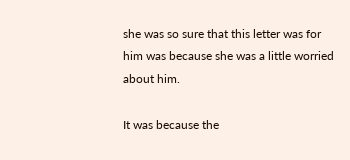she was so sure that this letter was for him was because she was a little worried about him.

It was because the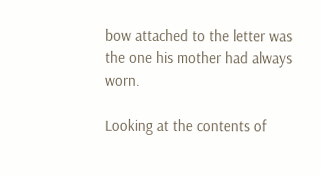bow attached to the letter was the one his mother had always worn.

Looking at the contents of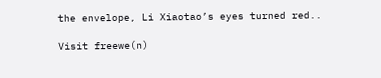the envelope, Li Xiaotao’s eyes turned red..

Visit freewe(n)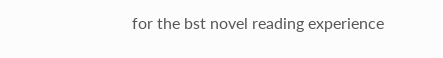for the bst novel reading experience